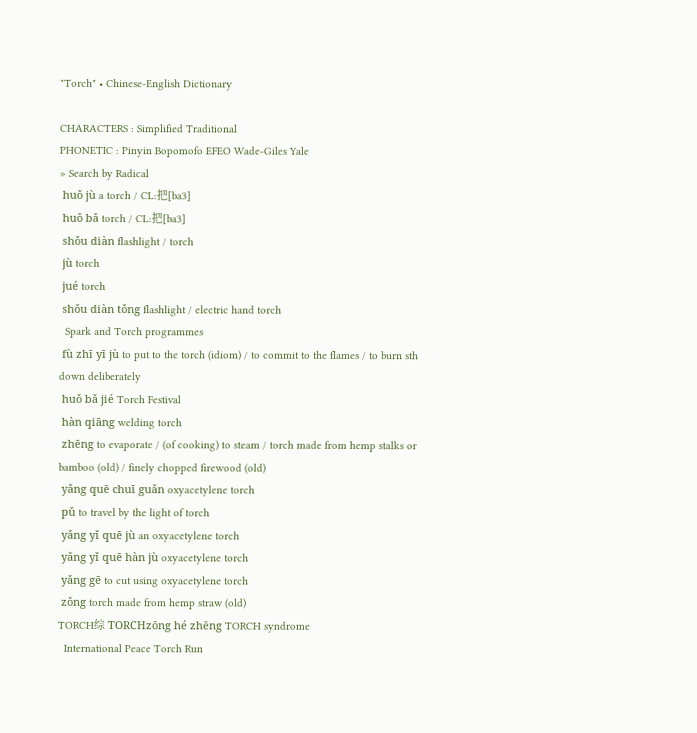"Torch" • Chinese-English Dictionary

CHARACTERS : Simplified Traditional
PHONETIC : Pinyin Bopomofo EFEO Wade-Giles Yale
» Search by Radical
 huǒ jù a torch / CL:把[ba3]
 huǒ bǎ torch / CL:把[ba3]
 shǒu diàn flashlight / torch
 jù torch
 jué torch
 shǒu diàn tǒng flashlight / electric hand torch
  Spark and Torch programmes
 fù zhī yī jù to put to the torch (idiom) / to commit to the flames / to burn sth down deliberately
 huǒ bǎ jié Torch Festival
 hàn qiāng welding torch
 zhēng to evaporate / (of cooking) to steam / torch made from hemp stalks or bamboo (old) / finely chopped firewood (old)
 yǎng quē chuī guǎn oxyacetylene torch
 pǔ to travel by the light of torch
 yǎng yǐ quē jù an oxyacetylene torch
 yǎng yǐ quē hàn jù oxyacetylene torch
 yǎng gē to cut using oxyacetylene torch
 zǒng torch made from hemp straw (old)
TORCH综 TORCHzōng hé zhēng TORCH syndrome
  International Peace Torch Run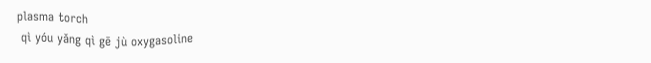plasma torch
 qì yóu yǎng qì gē jù oxygasoline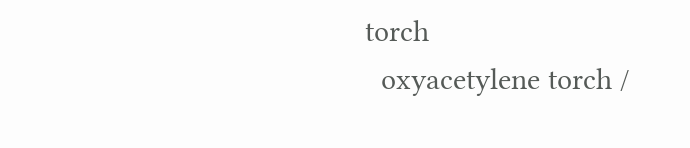torch
  oxyacetylene torch /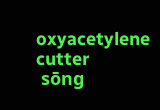oxyacetylene cutter
 sōng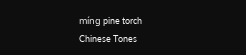míng pine torch
Chinese Tones